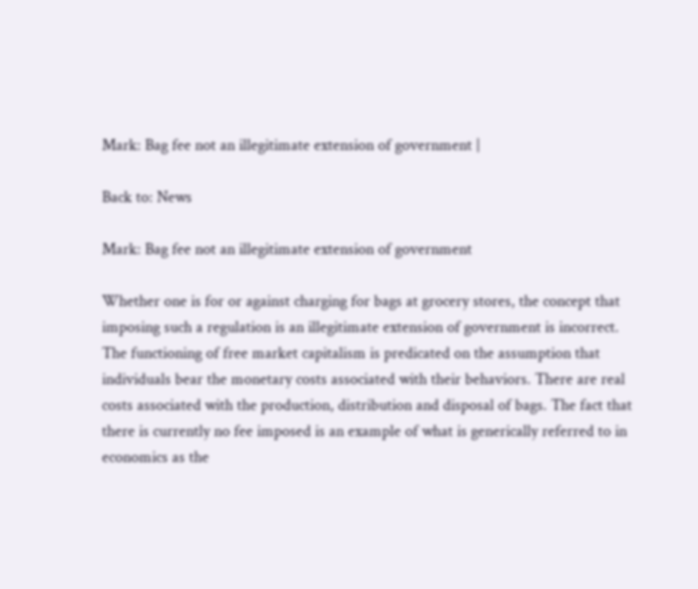Mark: Bag fee not an illegitimate extension of government |

Back to: News

Mark: Bag fee not an illegitimate extension of government

Whether one is for or against charging for bags at grocery stores, the concept that imposing such a regulation is an illegitimate extension of government is incorrect. The functioning of free market capitalism is predicated on the assumption that individuals bear the monetary costs associated with their behaviors. There are real costs associated with the production, distribution and disposal of bags. The fact that there is currently no fee imposed is an example of what is generically referred to in economics as the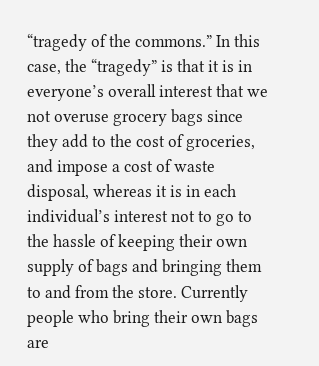“tragedy of the commons.” In this case, the “tragedy” is that it is in everyone’s overall interest that we not overuse grocery bags since they add to the cost of groceries, and impose a cost of waste disposal, whereas it is in each individual’s interest not to go to the hassle of keeping their own supply of bags and bringing them to and from the store. Currently people who bring their own bags are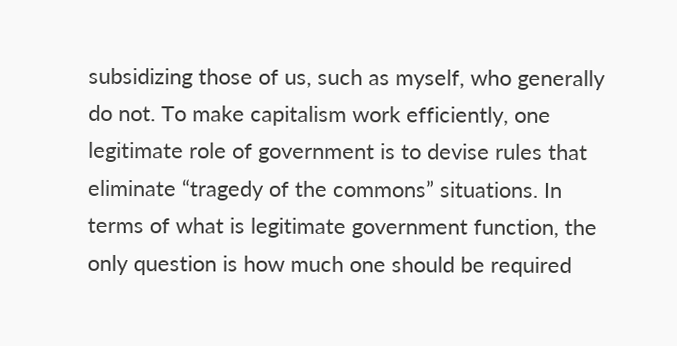subsidizing those of us, such as myself, who generally do not. To make capitalism work efficiently, one legitimate role of government is to devise rules that eliminate “tragedy of the commons” situations. In terms of what is legitimate government function, the only question is how much one should be required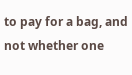to pay for a bag, and not whether one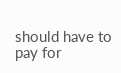should have to pay for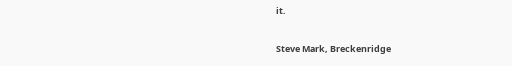it.

Steve Mark, Breckenridge